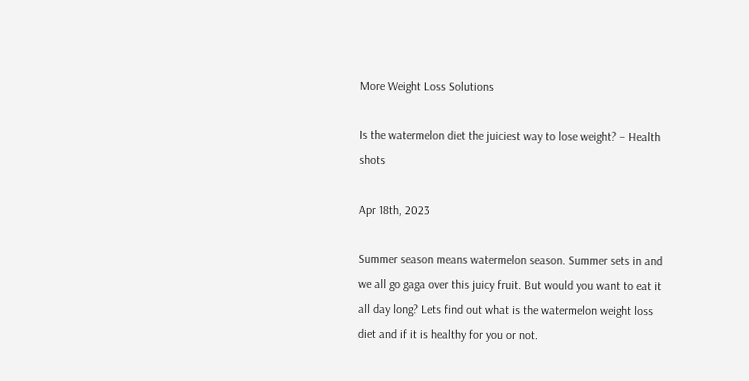More Weight Loss Solutions

Is the watermelon diet the juiciest way to lose weight? – Health shots

Apr 18th, 2023

Summer season means watermelon season. Summer sets in and we all go gaga over this juicy fruit. But would you want to eat it all day long? Lets find out what is the watermelon weight loss diet and if it is healthy for you or not.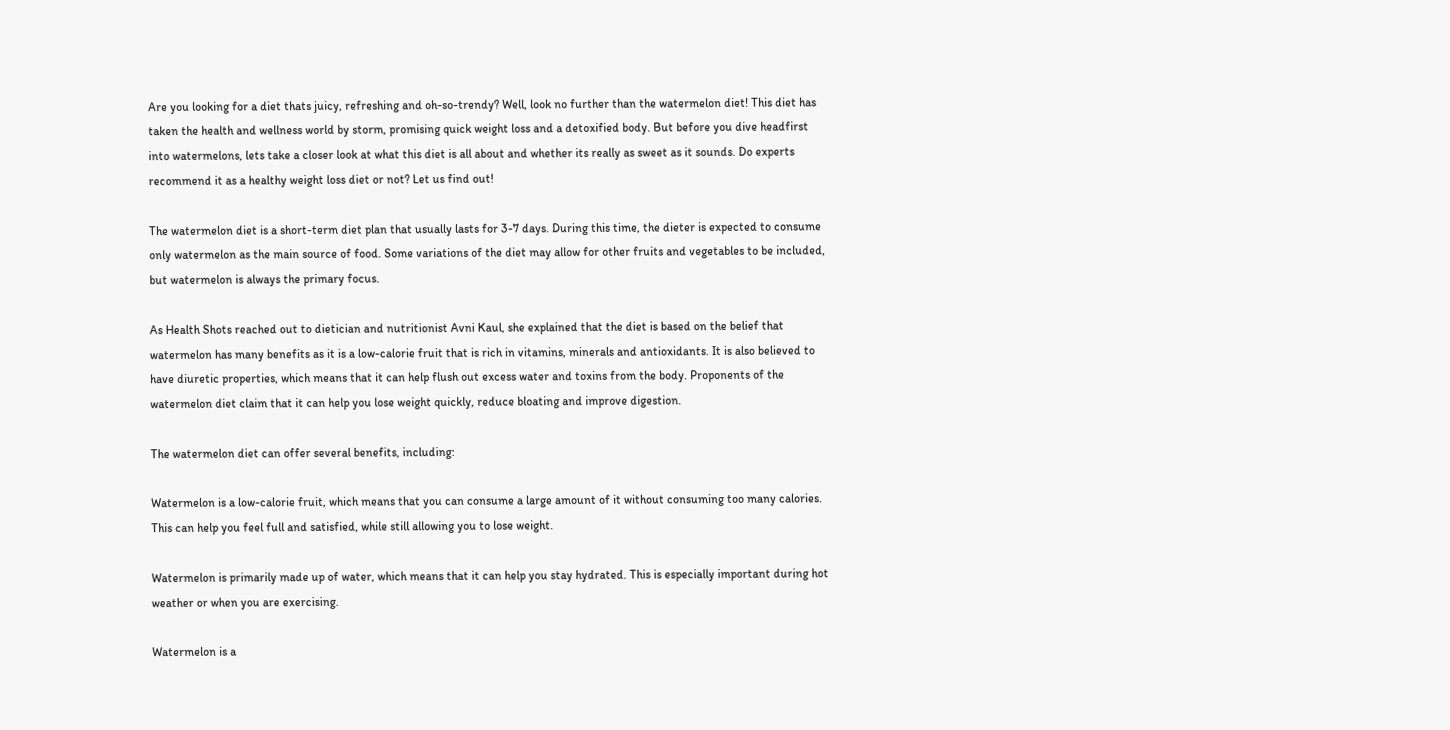Are you looking for a diet thats juicy, refreshing and oh-so-trendy? Well, look no further than the watermelon diet! This diet has taken the health and wellness world by storm, promising quick weight loss and a detoxified body. But before you dive headfirst into watermelons, lets take a closer look at what this diet is all about and whether its really as sweet as it sounds. Do experts recommend it as a healthy weight loss diet or not? Let us find out!

The watermelon diet is a short-term diet plan that usually lasts for 3-7 days. During this time, the dieter is expected to consume only watermelon as the main source of food. Some variations of the diet may allow for other fruits and vegetables to be included, but watermelon is always the primary focus.

As Health Shots reached out to dietician and nutritionist Avni Kaul, she explained that the diet is based on the belief that watermelon has many benefits as it is a low-calorie fruit that is rich in vitamins, minerals and antioxidants. It is also believed to have diuretic properties, which means that it can help flush out excess water and toxins from the body. Proponents of the watermelon diet claim that it can help you lose weight quickly, reduce bloating and improve digestion.

The watermelon diet can offer several benefits, including:

Watermelon is a low-calorie fruit, which means that you can consume a large amount of it without consuming too many calories. This can help you feel full and satisfied, while still allowing you to lose weight.

Watermelon is primarily made up of water, which means that it can help you stay hydrated. This is especially important during hot weather or when you are exercising.

Watermelon is a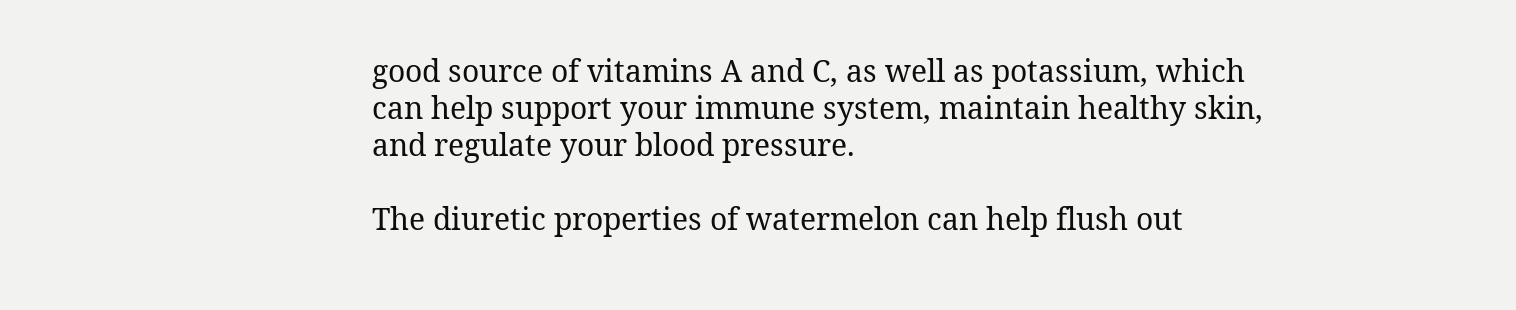good source of vitamins A and C, as well as potassium, which can help support your immune system, maintain healthy skin, and regulate your blood pressure.

The diuretic properties of watermelon can help flush out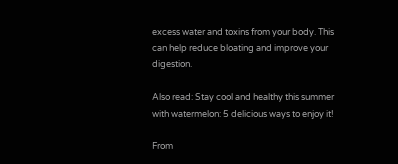excess water and toxins from your body. This can help reduce bloating and improve your digestion.

Also read: Stay cool and healthy this summer with watermelon: 5 delicious ways to enjoy it!

From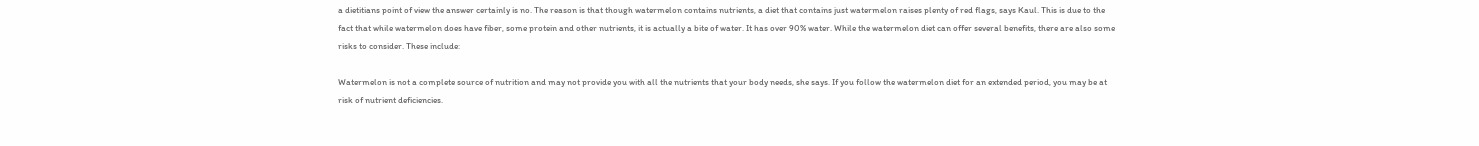a dietitians point of view the answer certainly is no. The reason is that though watermelon contains nutrients, a diet that contains just watermelon raises plenty of red flags, says Kaul. This is due to the fact that while watermelon does have fiber, some protein and other nutrients, it is actually a bite of water. It has over 90% water. While the watermelon diet can offer several benefits, there are also some risks to consider. These include:

Watermelon is not a complete source of nutrition and may not provide you with all the nutrients that your body needs, she says. If you follow the watermelon diet for an extended period, you may be at risk of nutrient deficiencies.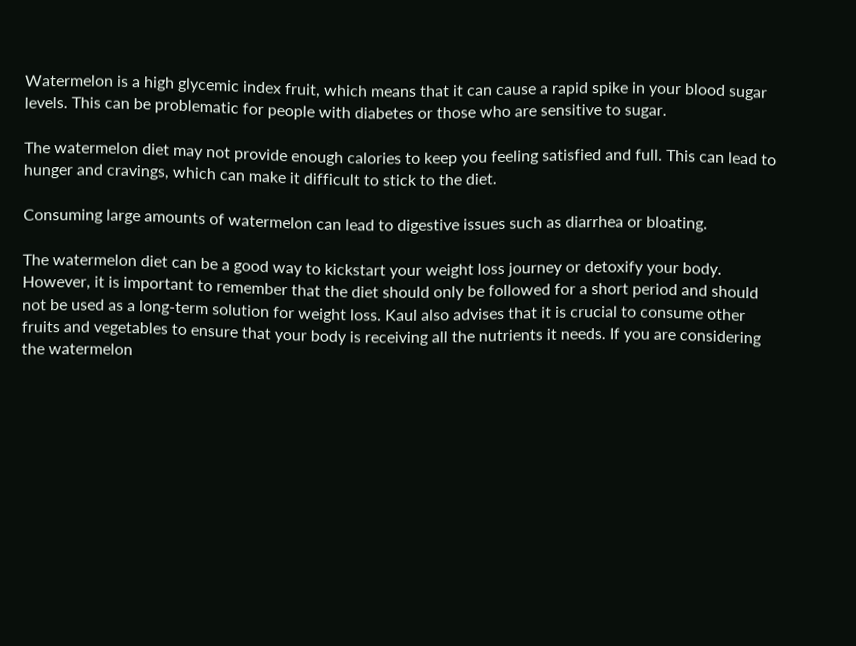Watermelon is a high glycemic index fruit, which means that it can cause a rapid spike in your blood sugar levels. This can be problematic for people with diabetes or those who are sensitive to sugar.

The watermelon diet may not provide enough calories to keep you feeling satisfied and full. This can lead to hunger and cravings, which can make it difficult to stick to the diet.

Consuming large amounts of watermelon can lead to digestive issues such as diarrhea or bloating.

The watermelon diet can be a good way to kickstart your weight loss journey or detoxify your body. However, it is important to remember that the diet should only be followed for a short period and should not be used as a long-term solution for weight loss. Kaul also advises that it is crucial to consume other fruits and vegetables to ensure that your body is receiving all the nutrients it needs. If you are considering the watermelon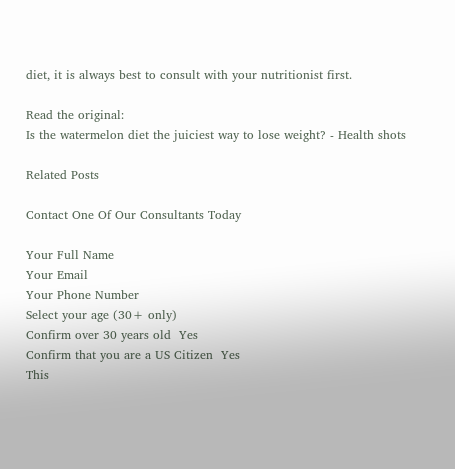diet, it is always best to consult with your nutritionist first.

Read the original:
Is the watermelon diet the juiciest way to lose weight? - Health shots

Related Posts

Contact One Of Our Consultants Today

Your Full Name
Your Email
Your Phone Number
Select your age (30+ only)
Confirm over 30 years old  Yes
Confirm that you are a US Citizen  Yes
This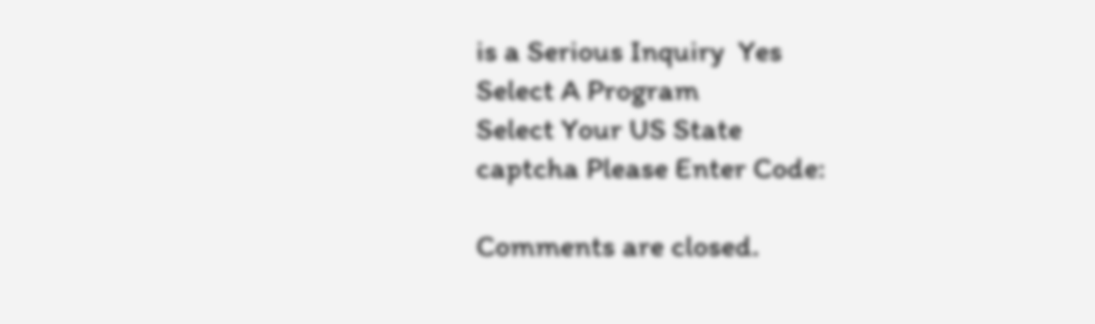is a Serious Inquiry  Yes
Select A Program
Select Your US State
captcha Please Enter Code:

Comments are closed.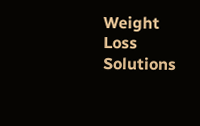Weight Loss Solutions